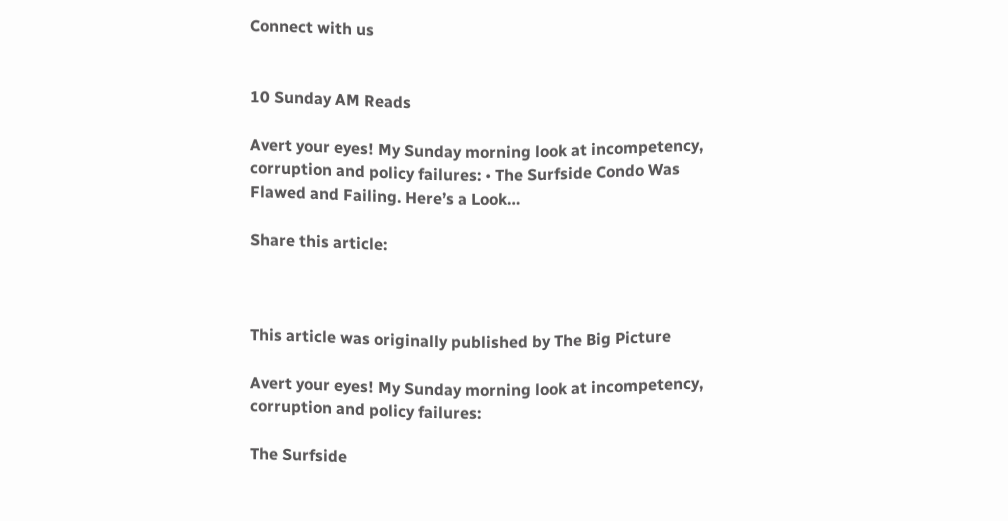Connect with us


10 Sunday AM Reads

Avert your eyes! My Sunday morning look at incompetency, corruption and policy failures: • The Surfside Condo Was Flawed and Failing. Here’s a Look…

Share this article:



This article was originally published by The Big Picture

Avert your eyes! My Sunday morning look at incompetency, corruption and policy failures:

The Surfside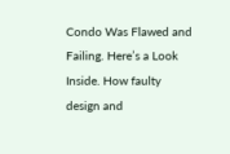Condo Was Flawed and Failing. Here’s a Look Inside. How faulty design and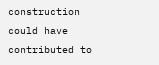construction could have contributed to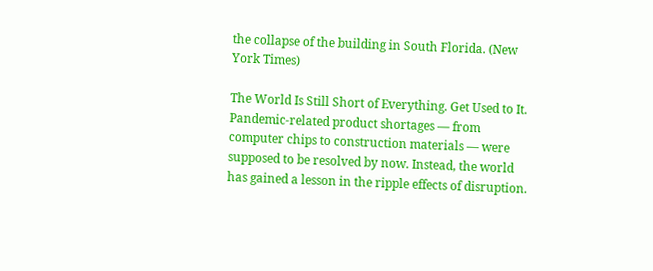the collapse of the building in South Florida. (New York Times)

The World Is Still Short of Everything. Get Used to It. Pandemic-related product shortages — from computer chips to construction materials — were supposed to be resolved by now. Instead, the world has gained a lesson in the ripple effects of disruption.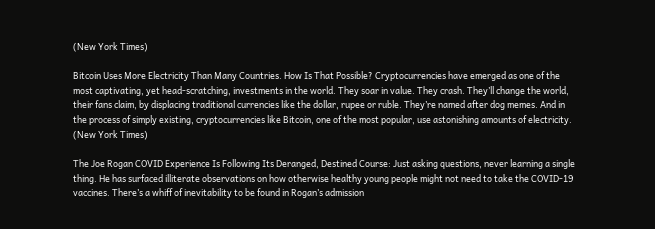(New York Times)

Bitcoin Uses More Electricity Than Many Countries. How Is That Possible? Cryptocurrencies have emerged as one of the most captivating, yet head-scratching, investments in the world. They soar in value. They crash. They’ll change the world, their fans claim, by displacing traditional currencies like the dollar, rupee or ruble. They’re named after dog memes. And in the process of simply existing, cryptocurrencies like Bitcoin, one of the most popular, use astonishing amounts of electricity. (New York Times)

The Joe Rogan COVID Experience Is Following Its Deranged, Destined Course: Just asking questions, never learning a single thing. He has surfaced illiterate observations on how otherwise healthy young people might not need to take the COVID-19 vaccines. There’s a whiff of inevitability to be found in Rogan’s admission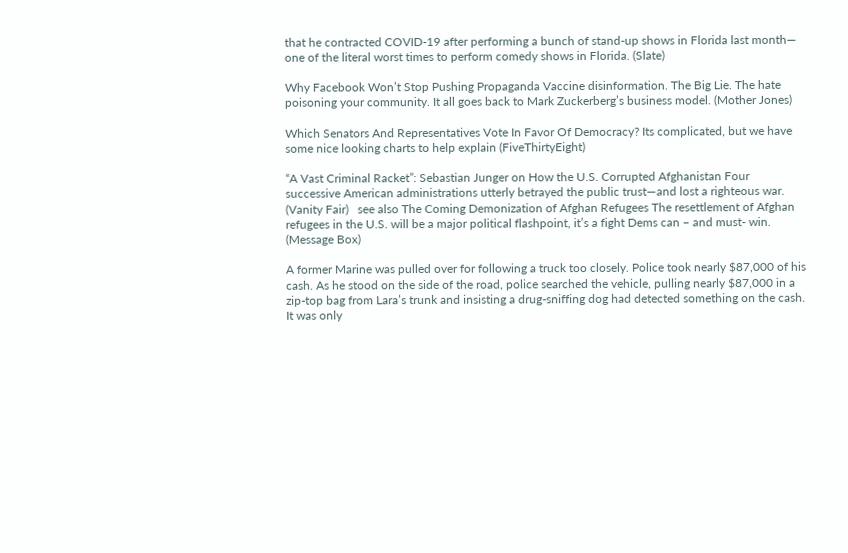that he contracted COVID-19 after performing a bunch of stand-up shows in Florida last month— one of the literal worst times to perform comedy shows in Florida. (Slate)

Why Facebook Won’t Stop Pushing Propaganda Vaccine disinformation. The Big Lie. The hate poisoning your community. It all goes back to Mark Zuckerberg’s business model. (Mother Jones)

Which Senators And Representatives Vote In Favor Of Democracy? Its complicated, but we have some nice looking charts to help explain (FiveThirtyEight)

“A Vast Criminal Racket”: Sebastian Junger on How the U.S. Corrupted Afghanistan Four successive American administrations utterly betrayed the public trust—and lost a righteous war. (Vanity Fair)   see also The Coming Demonization of Afghan Refugees The resettlement of Afghan refugees in the U.S. will be a major political flashpoint, it’s a fight Dems can – and must- win. (Message Box)

A former Marine was pulled over for following a truck too closely. Police took nearly $87,000 of his cash. As he stood on the side of the road, police searched the vehicle, pulling nearly $87,000 in a zip-top bag from Lara’s trunk and insisting a drug-sniffing dog had detected something on the cash. It was only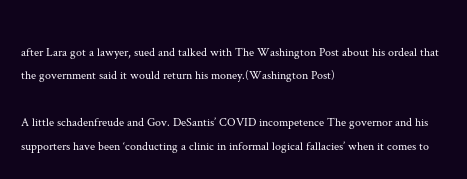after Lara got a lawyer, sued and talked with The Washington Post about his ordeal that the government said it would return his money.(Washington Post)

A little schadenfreude and Gov. DeSantis’ COVID incompetence The governor and his supporters have been ‘conducting a clinic in informal logical fallacies’ when it comes to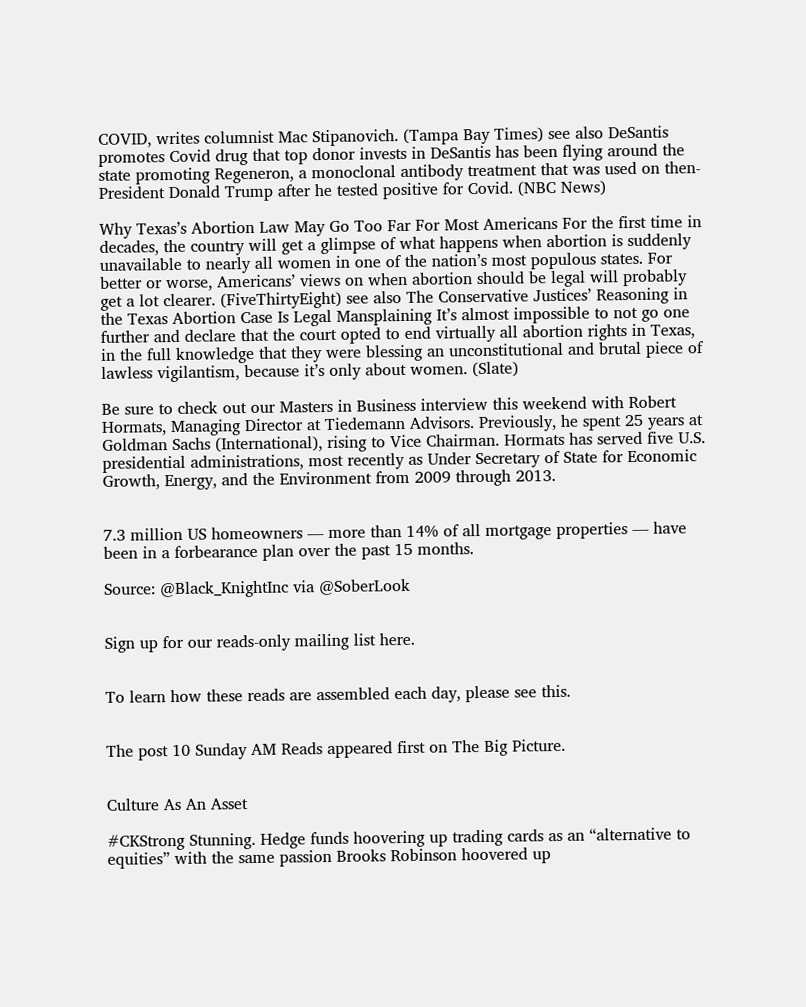COVID, writes columnist Mac Stipanovich. (Tampa Bay Times) see also DeSantis promotes Covid drug that top donor invests in DeSantis has been flying around the state promoting Regeneron, a monoclonal antibody treatment that was used on then-President Donald Trump after he tested positive for Covid. (NBC News)

Why Texas’s Abortion Law May Go Too Far For Most Americans For the first time in decades, the country will get a glimpse of what happens when abortion is suddenly unavailable to nearly all women in one of the nation’s most populous states. For better or worse, Americans’ views on when abortion should be legal will probably get a lot clearer. (FiveThirtyEight) see also The Conservative Justices’ Reasoning in the Texas Abortion Case Is Legal Mansplaining It’s almost impossible to not go one further and declare that the court opted to end virtually all abortion rights in Texas, in the full knowledge that they were blessing an unconstitutional and brutal piece of lawless vigilantism, because it’s only about women. (Slate)

Be sure to check out our Masters in Business interview this weekend with Robert Hormats, Managing Director at Tiedemann Advisors. Previously, he spent 25 years at Goldman Sachs (International), rising to Vice Chairman. Hormats has served five U.S. presidential administrations, most recently as Under Secretary of State for Economic Growth, Energy, and the Environment from 2009 through 2013.


7.3 million US homeowners — more than 14% of all mortgage properties — have been in a forbearance plan over the past 15 months.

Source: @Black_KnightInc via @SoberLook


Sign up for our reads-only mailing list here.


To learn how these reads are assembled each day, please see this.


The post 10 Sunday AM Reads appeared first on The Big Picture.


Culture As An Asset

#CKStrong Stunning. Hedge funds hoovering up trading cards as an “alternative to equities” with the same passion Brooks Robinson hoovered up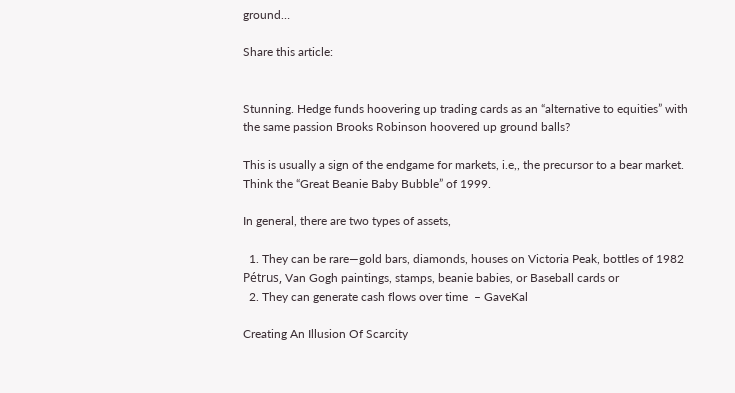ground…

Share this article:


Stunning. Hedge funds hoovering up trading cards as an “alternative to equities” with the same passion Brooks Robinson hoovered up ground balls?

This is usually a sign of the endgame for markets, i.e,, the precursor to a bear market. Think the “Great Beanie Baby Bubble” of 1999.

In general, there are two types of assets,

  1. They can be rare—gold bars, diamonds, houses on Victoria Peak, bottles of 1982 Pétrus, Van Gogh paintings, stamps, beanie babies, or Baseball cards or
  2. They can generate cash flows over time  – GaveKal

Creating An Illusion Of Scarcity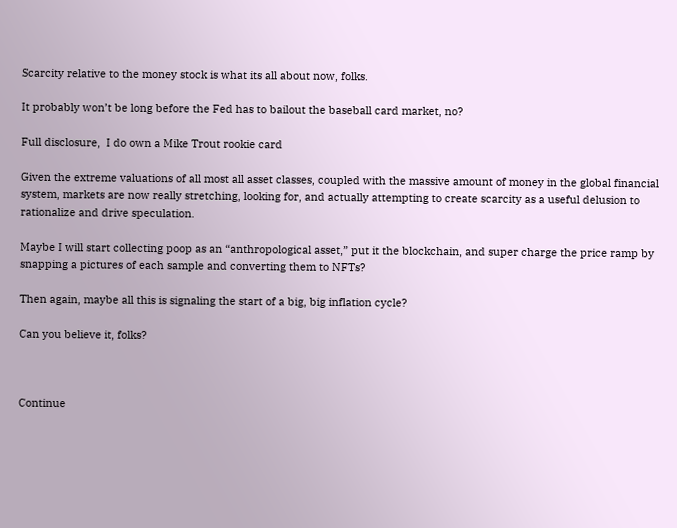Scarcity relative to the money stock is what its all about now, folks.

It probably won’t be long before the Fed has to bailout the baseball card market, no?

Full disclosure,  I do own a Mike Trout rookie card

Given the extreme valuations of all most all asset classes, coupled with the massive amount of money in the global financial system, markets are now really stretching, looking for, and actually attempting to create scarcity as a useful delusion to rationalize and drive speculation.

Maybe I will start collecting poop as an “anthropological asset,” put it the blockchain, and super charge the price ramp by snapping a pictures of each sample and converting them to NFTs?

Then again, maybe all this is signaling the start of a big, big inflation cycle?

Can you believe it, folks?



Continue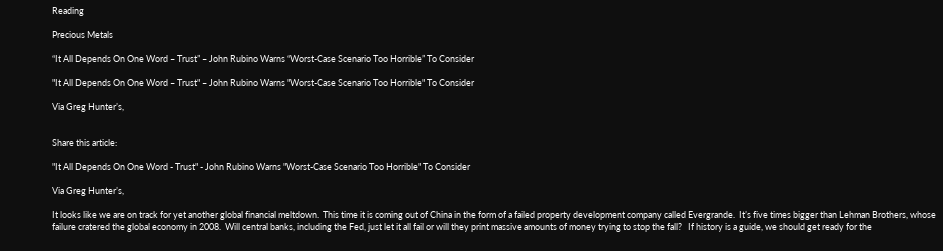Reading

Precious Metals

“It All Depends On One Word – Trust” – John Rubino Warns “Worst-Case Scenario Too Horrible” To Consider

"It All Depends On One Word – Trust" – John Rubino Warns "Worst-Case Scenario Too Horrible" To Consider

Via Greg Hunter’s,


Share this article:

"It All Depends On One Word - Trust" - John Rubino Warns "Worst-Case Scenario Too Horrible" To Consider

Via Greg Hunter’s,

It looks like we are on track for yet another global financial meltdown.  This time it is coming out of China in the form of a failed property development company called Evergrande.  It’s five times bigger than Lehman Brothers, whose failure cratered the global economy in 2008.  Will central banks, including the Fed, just let it all fail or will they print massive amounts of money trying to stop the fall?   If history is a guide, we should get ready for the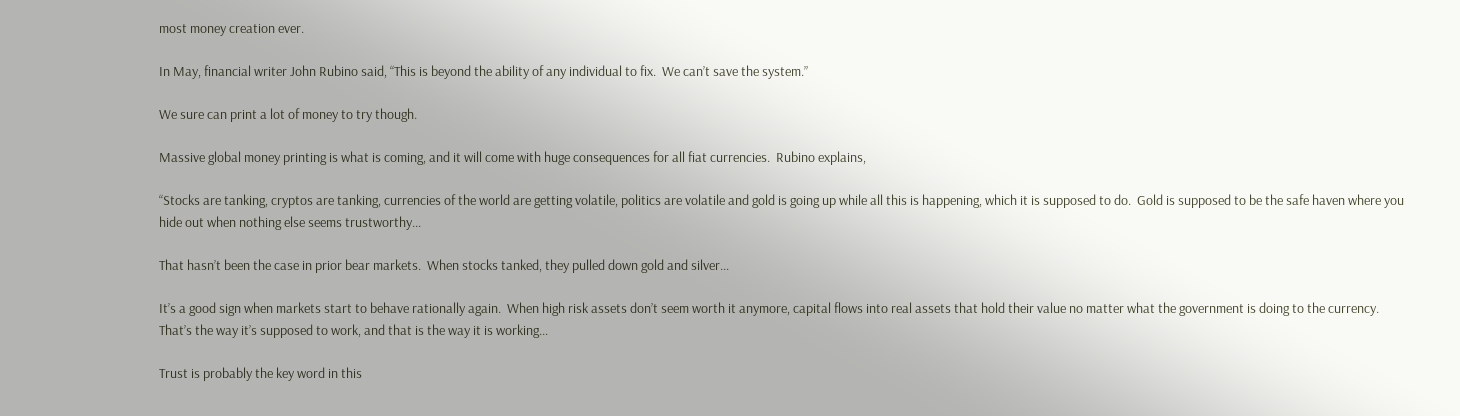most money creation ever.

In May, financial writer John Rubino said, “This is beyond the ability of any individual to fix.  We can’t save the system.”

We sure can print a lot of money to try though.

Massive global money printing is what is coming, and it will come with huge consequences for all fiat currencies.  Rubino explains,

“Stocks are tanking, cryptos are tanking, currencies of the world are getting volatile, politics are volatile and gold is going up while all this is happening, which it is supposed to do.  Gold is supposed to be the safe haven where you hide out when nothing else seems trustworthy...

That hasn’t been the case in prior bear markets.  When stocks tanked, they pulled down gold and silver...

It’s a good sign when markets start to behave rationally again.  When high risk assets don’t seem worth it anymore, capital flows into real assets that hold their value no matter what the government is doing to the currency.  That’s the way it’s supposed to work, and that is the way it is working...

Trust is probably the key word in this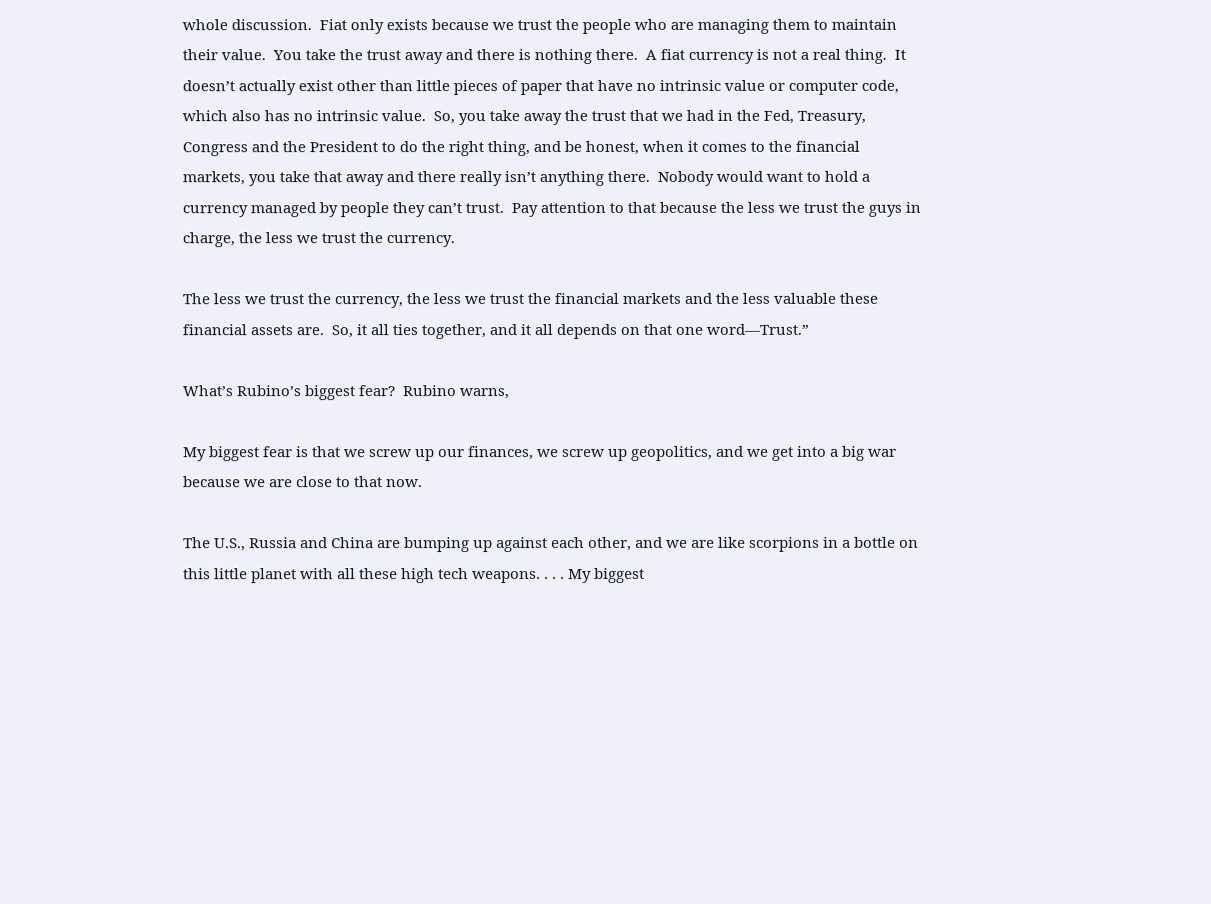whole discussion.  Fiat only exists because we trust the people who are managing them to maintain their value.  You take the trust away and there is nothing there.  A fiat currency is not a real thing.  It doesn’t actually exist other than little pieces of paper that have no intrinsic value or computer code, which also has no intrinsic value.  So, you take away the trust that we had in the Fed, Treasury, Congress and the President to do the right thing, and be honest, when it comes to the financial markets, you take that away and there really isn’t anything there.  Nobody would want to hold a currency managed by people they can’t trust.  Pay attention to that because the less we trust the guys in charge, the less we trust the currency.

The less we trust the currency, the less we trust the financial markets and the less valuable these financial assets are.  So, it all ties together, and it all depends on that one word—Trust.”

What’s Rubino’s biggest fear?  Rubino warns,

My biggest fear is that we screw up our finances, we screw up geopolitics, and we get into a big war because we are close to that now.

The U.S., Russia and China are bumping up against each other, and we are like scorpions in a bottle on this little planet with all these high tech weapons. . . . My biggest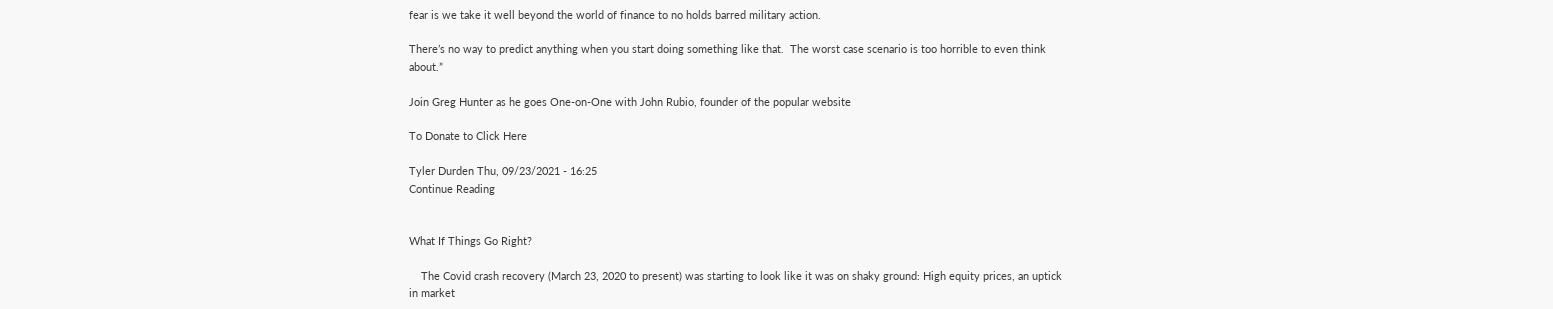fear is we take it well beyond the world of finance to no holds barred military action.

There’s no way to predict anything when you start doing something like that.  The worst case scenario is too horrible to even think about.”

Join Greg Hunter as he goes One-on-One with John Rubio, founder of the popular website

To Donate to Click Here

Tyler Durden Thu, 09/23/2021 - 16:25
Continue Reading


What If Things Go Right?

    The Covid crash recovery (March 23, 2020 to present) was starting to look like it was on shaky ground: High equity prices, an uptick in market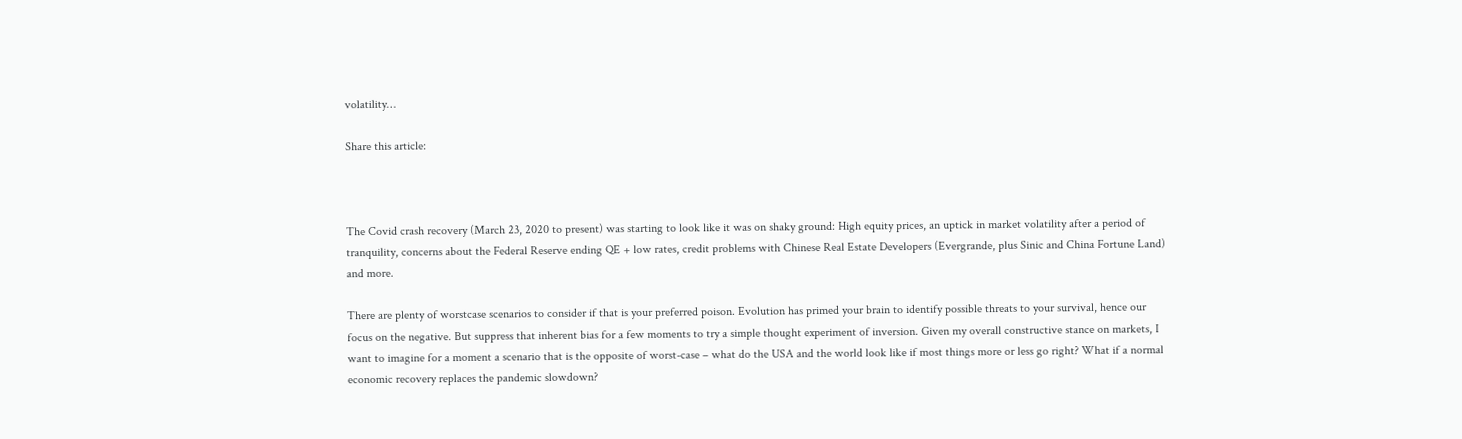volatility…

Share this article:



The Covid crash recovery (March 23, 2020 to present) was starting to look like it was on shaky ground: High equity prices, an uptick in market volatility after a period of tranquility, concerns about the Federal Reserve ending QE + low rates, credit problems with Chinese Real Estate Developers (Evergrande, plus Sinic and China Fortune Land) and more.

There are plenty of worstcase scenarios to consider if that is your preferred poison. Evolution has primed your brain to identify possible threats to your survival, hence our focus on the negative. But suppress that inherent bias for a few moments to try a simple thought experiment of inversion. Given my overall constructive stance on markets, I want to imagine for a moment a scenario that is the opposite of worst-case – what do the USA and the world look like if most things more or less go right? What if a normal economic recovery replaces the pandemic slowdown?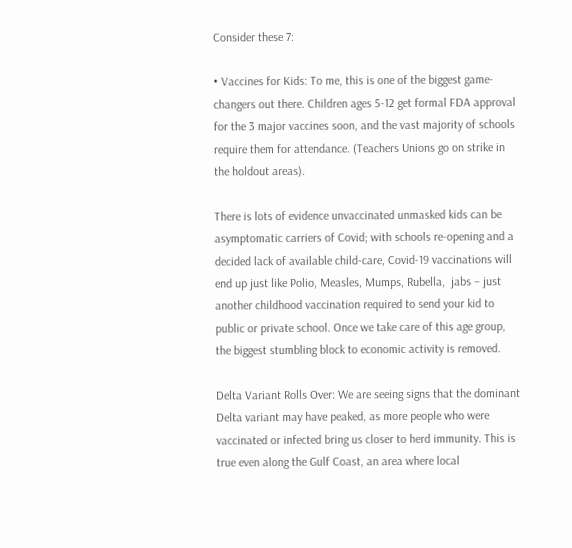Consider these 7:

• Vaccines for Kids: To me, this is one of the biggest game-changers out there. Children ages 5-12 get formal FDA approval for the 3 major vaccines soon, and the vast majority of schools require them for attendance. (Teachers Unions go on strike in the holdout areas).

There is lots of evidence unvaccinated unmasked kids can be asymptomatic carriers of Covid; with schools re-opening and a decided lack of available child-care, Covid-19 vaccinations will end up just like Polio, Measles, Mumps, Rubella,  jabs – just another childhood vaccination required to send your kid to public or private school. Once we take care of this age group, the biggest stumbling block to economic activity is removed.

Delta Variant Rolls Over: We are seeing signs that the dominant Delta variant may have peaked, as more people who were vaccinated or infected bring us closer to herd immunity. This is true even along the Gulf Coast, an area where local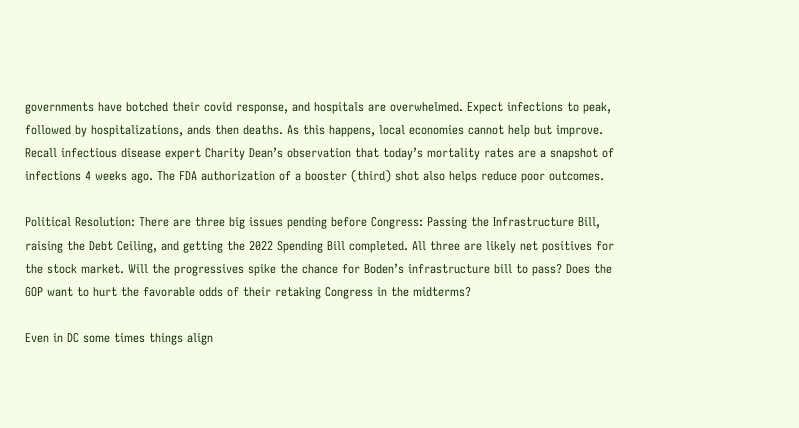governments have botched their covid response, and hospitals are overwhelmed. Expect infections to peak, followed by hospitalizations, ands then deaths. As this happens, local economies cannot help but improve. Recall infectious disease expert Charity Dean’s observation that today’s mortality rates are a snapshot of infections 4 weeks ago. The FDA authorization of a booster (third) shot also helps reduce poor outcomes.

Political Resolution: There are three big issues pending before Congress: Passing the Infrastructure Bill, raising the Debt Ceiling, and getting the 2022 Spending Bill completed. All three are likely net positives for the stock market. Will the progressives spike the chance for Boden’s infrastructure bill to pass? Does the GOP want to hurt the favorable odds of their retaking Congress in the midterms?

Even in DC some times things align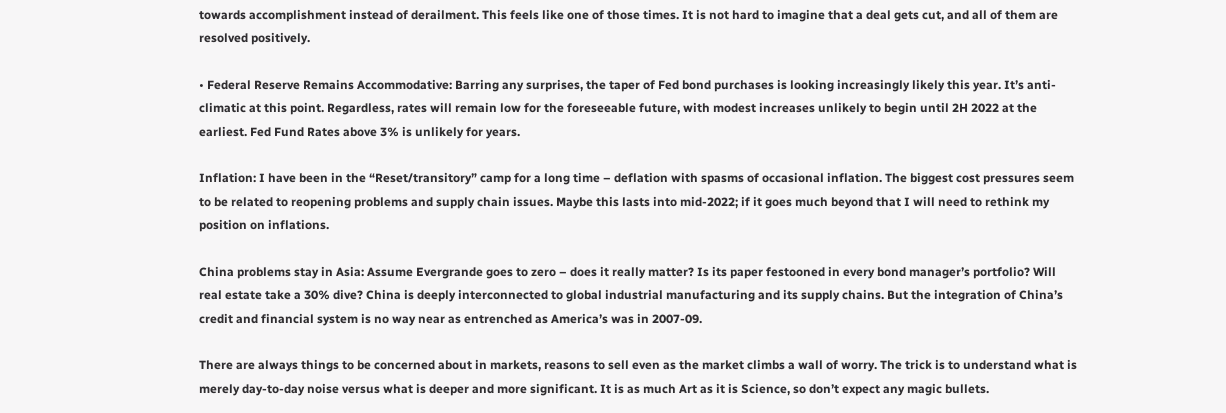towards accomplishment instead of derailment. This feels like one of those times. It is not hard to imagine that a deal gets cut, and all of them are resolved positively.

• Federal Reserve Remains Accommodative: Barring any surprises, the taper of Fed bond purchases is looking increasingly likely this year. It’s anti-climatic at this point. Regardless, rates will remain low for the foreseeable future, with modest increases unlikely to begin until 2H 2022 at the earliest. Fed Fund Rates above 3% is unlikely for years.

Inflation: I have been in the “Reset/transitory” camp for a long time – deflation with spasms of occasional inflation. The biggest cost pressures seem to be related to reopening problems and supply chain issues. Maybe this lasts into mid-2022; if it goes much beyond that I will need to rethink my position on inflations.

China problems stay in Asia: Assume Evergrande goes to zero – does it really matter? Is its paper festooned in every bond manager’s portfolio? Will real estate take a 30% dive? China is deeply interconnected to global industrial manufacturing and its supply chains. But the integration of China’s credit and financial system is no way near as entrenched as America’s was in 2007-09.

There are always things to be concerned about in markets, reasons to sell even as the market climbs a wall of worry. The trick is to understand what is merely day-to-day noise versus what is deeper and more significant. It is as much Art as it is Science, so don’t expect any magic bullets.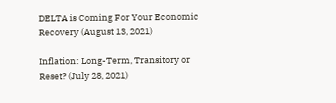DELTA is Coming For Your Economic Recovery (August 13, 2021)

Inflation: Long-Term, Transitory or Reset? (July 28, 2021)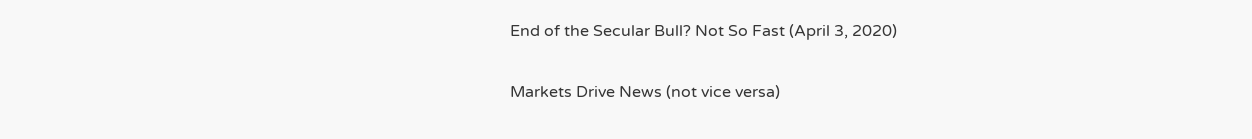End of the Secular Bull? Not So Fast (April 3, 2020)

Markets Drive News (not vice versa)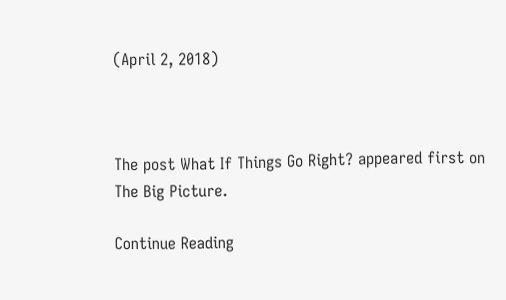(April 2, 2018)



The post What If Things Go Right? appeared first on The Big Picture.

Continue Reading